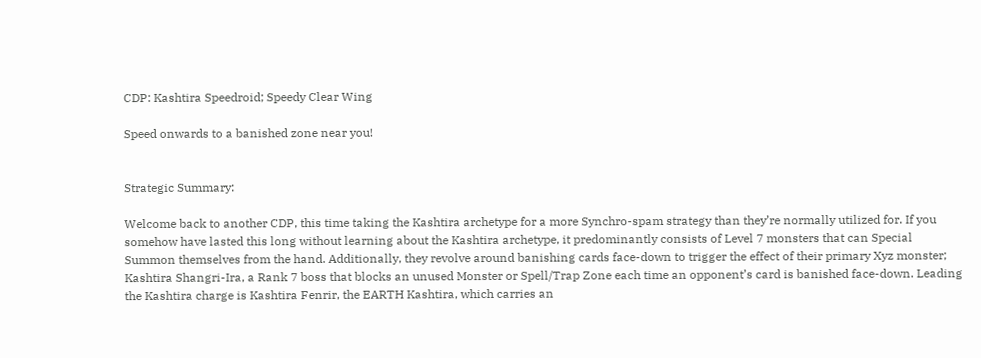CDP: Kashtira Speedroid; Speedy Clear Wing

Speed onwards to a banished zone near you!


Strategic Summary:

Welcome back to another CDP, this time taking the Kashtira archetype for a more Synchro-spam strategy than they’re normally utilized for. If you somehow have lasted this long without learning about the Kashtira archetype, it predominantly consists of Level 7 monsters that can Special Summon themselves from the hand. Additionally, they revolve around banishing cards face-down to trigger the effect of their primary Xyz monster; Kashtira Shangri-Ira, a Rank 7 boss that blocks an unused Monster or Spell/Trap Zone each time an opponent’s card is banished face-down. Leading the Kashtira charge is Kashtira Fenrir, the EARTH Kashtira, which carries an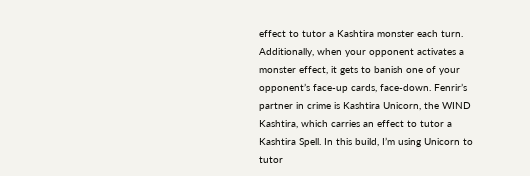effect to tutor a Kashtira monster each turn. Additionally, when your opponent activates a monster effect, it gets to banish one of your opponent’s face-up cards, face-down. Fenrir’s partner in crime is Kashtira Unicorn, the WIND Kashtira, which carries an effect to tutor a Kashtira Spell. In this build, I’m using Unicorn to tutor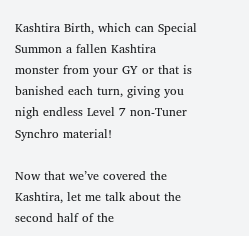Kashtira Birth, which can Special Summon a fallen Kashtira monster from your GY or that is banished each turn, giving you nigh endless Level 7 non-Tuner Synchro material!

Now that we’ve covered the Kashtira, let me talk about the second half of the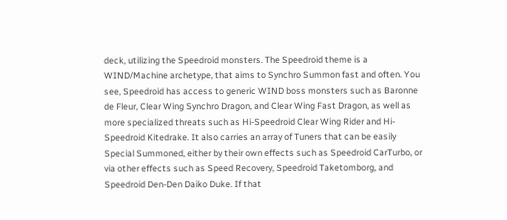deck, utilizing the Speedroid monsters. The Speedroid theme is a WIND/Machine archetype, that aims to Synchro Summon fast and often. You see, Speedroid has access to generic WIND boss monsters such as Baronne de Fleur, Clear Wing Synchro Dragon, and Clear Wing Fast Dragon, as well as more specialized threats such as Hi-Speedroid Clear Wing Rider and Hi-Speedroid Kitedrake. It also carries an array of Tuners that can be easily Special Summoned, either by their own effects such as Speedroid CarTurbo, or via other effects such as Speed Recovery, Speedroid Taketomborg, and Speedroid Den-Den Daiko Duke. If that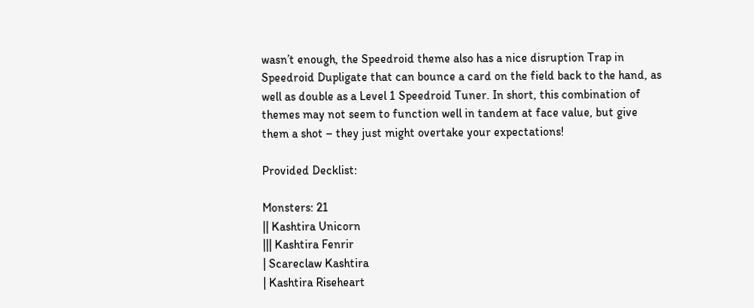wasn’t enough, the Speedroid theme also has a nice disruption Trap in Speedroid Dupligate that can bounce a card on the field back to the hand, as well as double as a Level 1 Speedroid Tuner. In short, this combination of themes may not seem to function well in tandem at face value, but give them a shot – they just might overtake your expectations!

Provided Decklist:

Monsters: 21
|| Kashtira Unicorn
||| Kashtira Fenrir
| Scareclaw Kashtira
| Kashtira Riseheart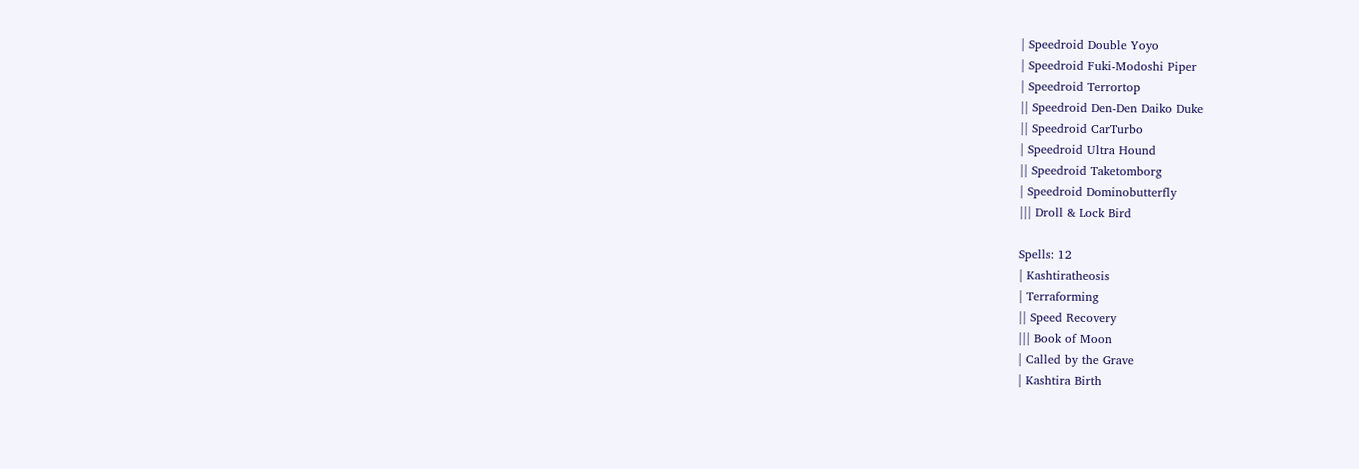| Speedroid Double Yoyo
| Speedroid Fuki-Modoshi Piper
| Speedroid Terrortop
|| Speedroid Den-Den Daiko Duke
|| Speedroid CarTurbo
| Speedroid Ultra Hound
|| Speedroid Taketomborg
| Speedroid Dominobutterfly
||| Droll & Lock Bird

Spells: 12
| Kashtiratheosis
| Terraforming
|| Speed Recovery
||| Book of Moon
| Called by the Grave
| Kashtira Birth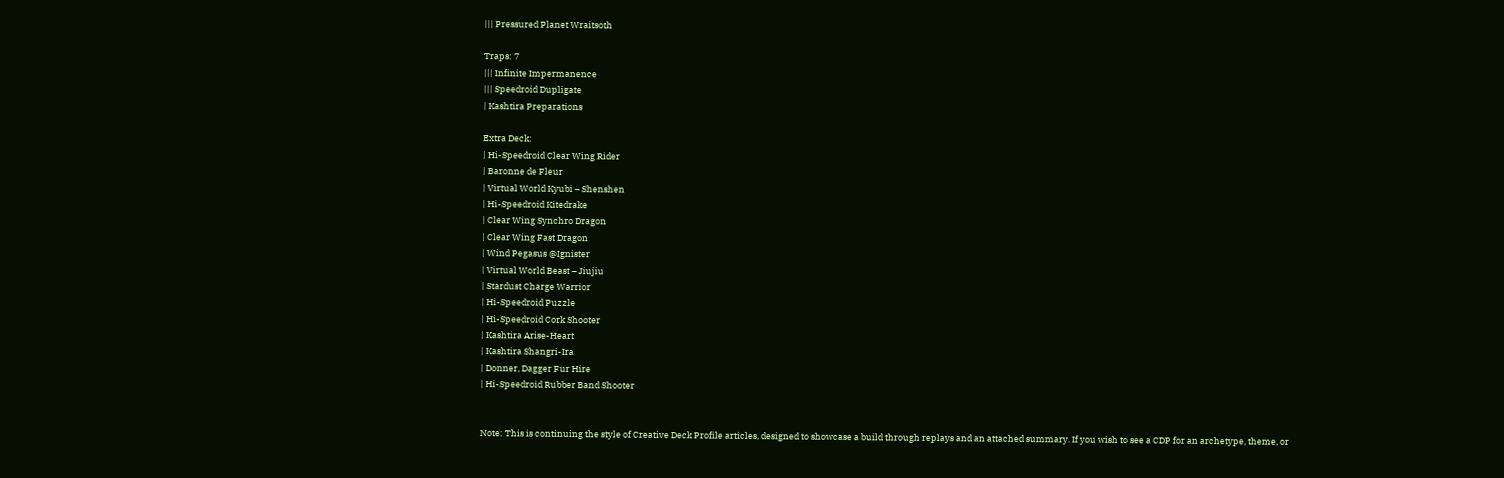||| Pressured Planet Wraitsoth

Traps: 7
||| Infinite Impermanence
||| Speedroid Dupligate
| Kashtira Preparations

Extra Deck:
| Hi-Speedroid Clear Wing Rider
| Baronne de Fleur
| Virtual World Kyubi – Shenshen
| Hi-Speedroid Kitedrake
| Clear Wing Synchro Dragon
| Clear Wing Fast Dragon
| Wind Pegasus @Ignister
| Virtual World Beast – Jiujiu
| Stardust Charge Warrior
| Hi-Speedroid Puzzle
| Hi-Speedroid Cork Shooter
| Kashtira Arise-Heart
| Kashtira Shangri-Ira
| Donner, Dagger Fur Hire
| Hi-Speedroid Rubber Band Shooter


Note: This is continuing the style of Creative Deck Profile articles, designed to showcase a build through replays and an attached summary. If you wish to see a CDP for an archetype, theme, or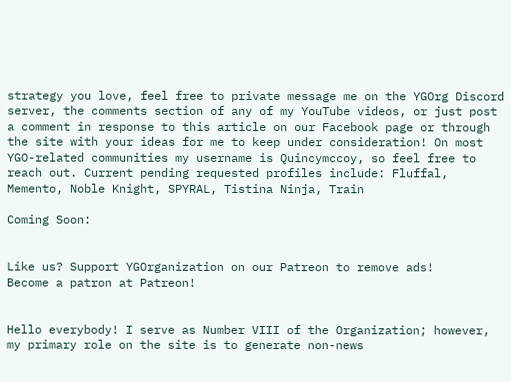strategy you love, feel free to private message me on the YGOrg Discord server, the comments section of any of my YouTube videos, or just post a comment in response to this article on our Facebook page or through the site with your ideas for me to keep under consideration! On most YGO-related communities my username is Quincymccoy, so feel free to reach out. Current pending requested profiles include: Fluffal, Memento, Noble Knight, SPYRAL, Tistina Ninja, Train

Coming Soon:


Like us? Support YGOrganization on our Patreon to remove ads!
Become a patron at Patreon!


Hello everybody! I serve as Number VIII of the Organization; however, my primary role on the site is to generate non-news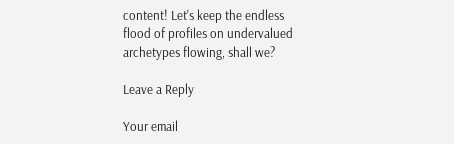content! Let's keep the endless flood of profiles on undervalued archetypes flowing, shall we?

Leave a Reply

Your email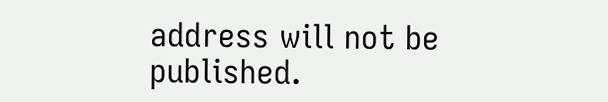address will not be published.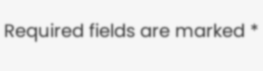Required fields are marked *